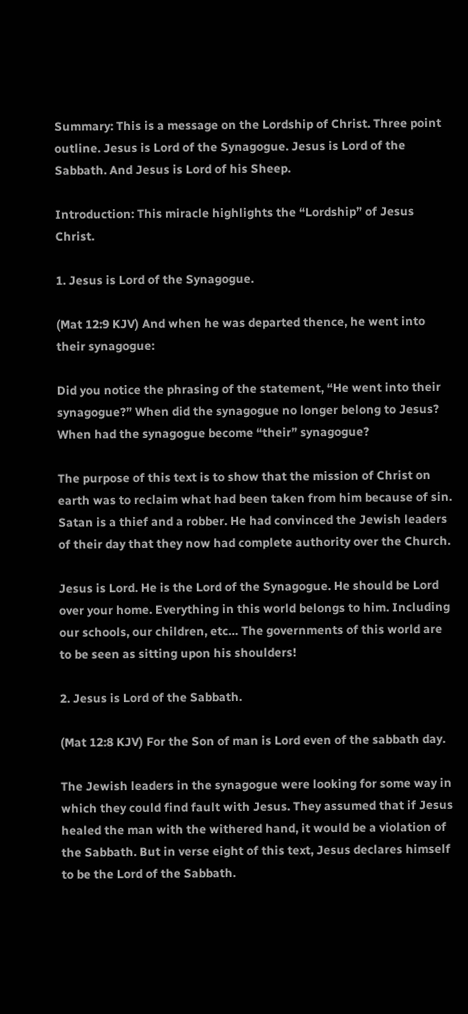Summary: This is a message on the Lordship of Christ. Three point outline. Jesus is Lord of the Synagogue. Jesus is Lord of the Sabbath. And Jesus is Lord of his Sheep.

Introduction: This miracle highlights the “Lordship” of Jesus Christ.

1. Jesus is Lord of the Synagogue.

(Mat 12:9 KJV) And when he was departed thence, he went into their synagogue:

Did you notice the phrasing of the statement, “He went into their synagogue?” When did the synagogue no longer belong to Jesus? When had the synagogue become “their” synagogue?

The purpose of this text is to show that the mission of Christ on earth was to reclaim what had been taken from him because of sin. Satan is a thief and a robber. He had convinced the Jewish leaders of their day that they now had complete authority over the Church.

Jesus is Lord. He is the Lord of the Synagogue. He should be Lord over your home. Everything in this world belongs to him. Including our schools, our children, etc… The governments of this world are to be seen as sitting upon his shoulders!

2. Jesus is Lord of the Sabbath.

(Mat 12:8 KJV) For the Son of man is Lord even of the sabbath day.

The Jewish leaders in the synagogue were looking for some way in which they could find fault with Jesus. They assumed that if Jesus healed the man with the withered hand, it would be a violation of the Sabbath. But in verse eight of this text, Jesus declares himself to be the Lord of the Sabbath.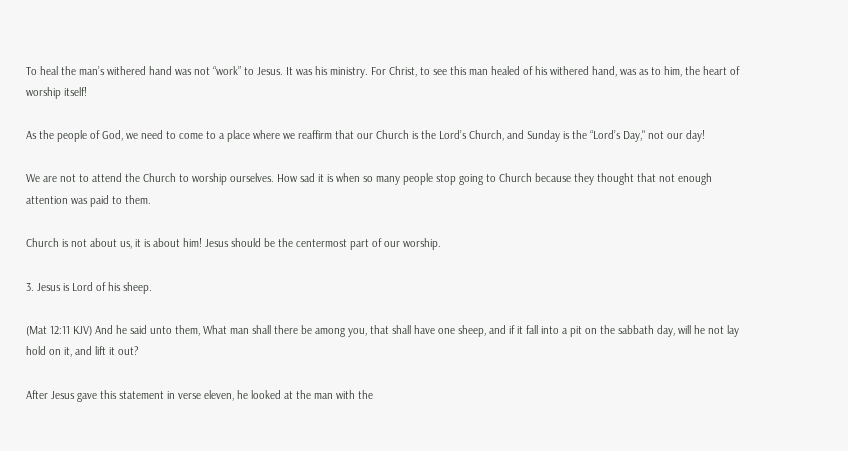To heal the man’s withered hand was not “work” to Jesus. It was his ministry. For Christ, to see this man healed of his withered hand, was as to him, the heart of worship itself!

As the people of God, we need to come to a place where we reaffirm that our Church is the Lord’s Church, and Sunday is the “Lord’s Day," not our day!

We are not to attend the Church to worship ourselves. How sad it is when so many people stop going to Church because they thought that not enough attention was paid to them.

Church is not about us, it is about him! Jesus should be the centermost part of our worship.

3. Jesus is Lord of his sheep.

(Mat 12:11 KJV) And he said unto them, What man shall there be among you, that shall have one sheep, and if it fall into a pit on the sabbath day, will he not lay hold on it, and lift it out?

After Jesus gave this statement in verse eleven, he looked at the man with the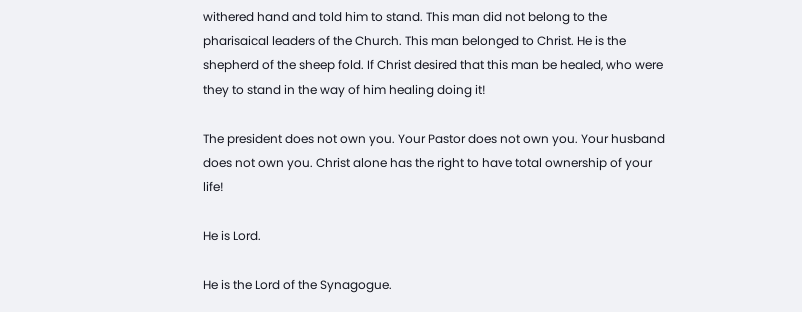withered hand and told him to stand. This man did not belong to the pharisaical leaders of the Church. This man belonged to Christ. He is the shepherd of the sheep fold. If Christ desired that this man be healed, who were they to stand in the way of him healing doing it!

The president does not own you. Your Pastor does not own you. Your husband does not own you. Christ alone has the right to have total ownership of your life!

He is Lord.

He is the Lord of the Synagogue.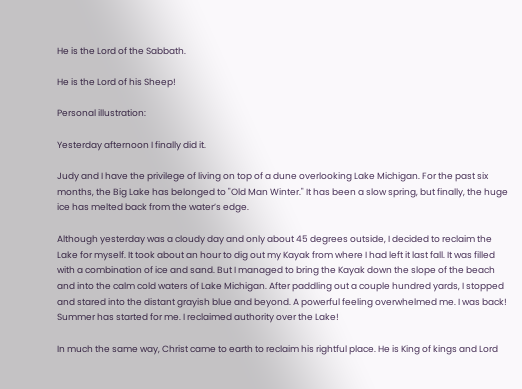He is the Lord of the Sabbath.

He is the Lord of his Sheep!

Personal illustration:

Yesterday afternoon I finally did it.

Judy and I have the privilege of living on top of a dune overlooking Lake Michigan. For the past six months, the Big Lake has belonged to "Old Man Winter." It has been a slow spring, but finally, the huge ice has melted back from the water’s edge.

Although yesterday was a cloudy day and only about 45 degrees outside, I decided to reclaim the Lake for myself. It took about an hour to dig out my Kayak from where I had left it last fall. It was filled with a combination of ice and sand. But I managed to bring the Kayak down the slope of the beach and into the calm cold waters of Lake Michigan. After paddling out a couple hundred yards, I stopped and stared into the distant grayish blue and beyond. A powerful feeling overwhelmed me. I was back! Summer has started for me. I reclaimed authority over the Lake!

In much the same way, Christ came to earth to reclaim his rightful place. He is King of kings and Lord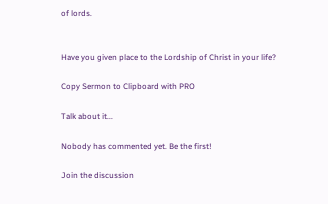of lords.


Have you given place to the Lordship of Christ in your life?

Copy Sermon to Clipboard with PRO

Talk about it...

Nobody has commented yet. Be the first!

Join the discussion